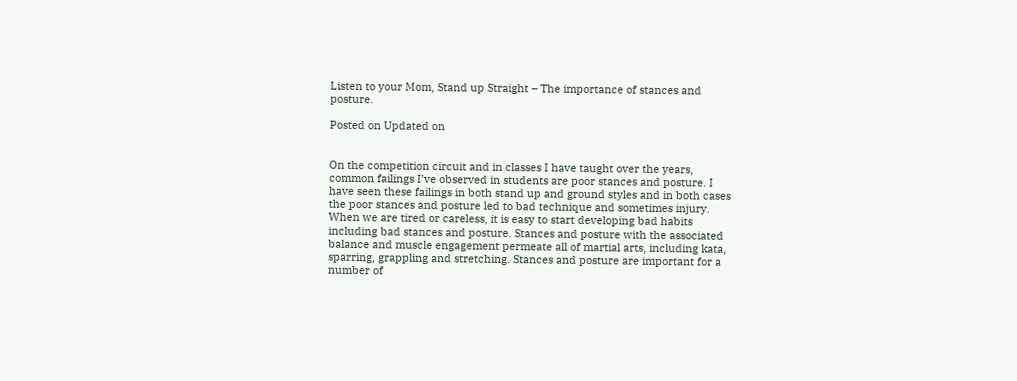Listen to your Mom, Stand up Straight – The importance of stances and posture.

Posted on Updated on


On the competition circuit and in classes I have taught over the years, common failings I’ve observed in students are poor stances and posture. I have seen these failings in both stand up and ground styles and in both cases the poor stances and posture led to bad technique and sometimes injury. When we are tired or careless, it is easy to start developing bad habits including bad stances and posture. Stances and posture with the associated balance and muscle engagement permeate all of martial arts, including kata, sparring, grappling and stretching. Stances and posture are important for a number of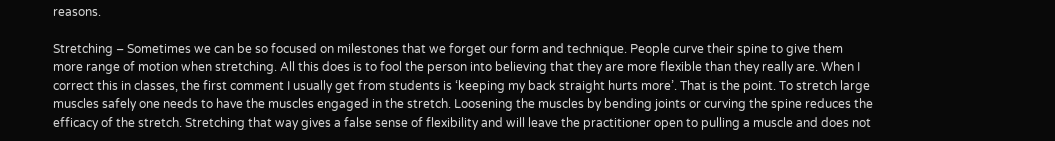reasons.

Stretching – Sometimes we can be so focused on milestones that we forget our form and technique. People curve their spine to give them more range of motion when stretching. All this does is to fool the person into believing that they are more flexible than they really are. When I correct this in classes, the first comment I usually get from students is ‘keeping my back straight hurts more’. That is the point. To stretch large muscles safely one needs to have the muscles engaged in the stretch. Loosening the muscles by bending joints or curving the spine reduces the efficacy of the stretch. Stretching that way gives a false sense of flexibility and will leave the practitioner open to pulling a muscle and does not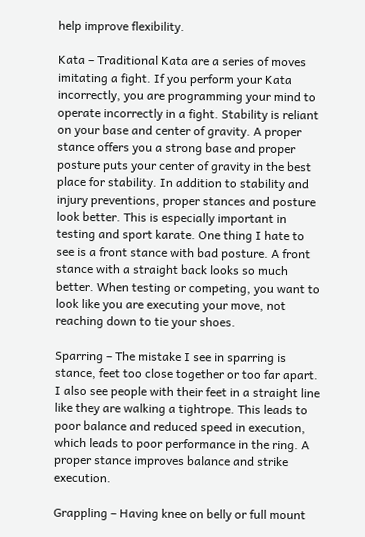help improve flexibility.

Kata – Traditional Kata are a series of moves imitating a fight. If you perform your Kata incorrectly, you are programming your mind to operate incorrectly in a fight. Stability is reliant on your base and center of gravity. A proper stance offers you a strong base and proper posture puts your center of gravity in the best place for stability. In addition to stability and injury preventions, proper stances and posture look better. This is especially important in testing and sport karate. One thing I hate to see is a front stance with bad posture. A front stance with a straight back looks so much better. When testing or competing, you want to look like you are executing your move, not reaching down to tie your shoes.

Sparring – The mistake I see in sparring is stance, feet too close together or too far apart. I also see people with their feet in a straight line like they are walking a tightrope. This leads to poor balance and reduced speed in execution, which leads to poor performance in the ring. A proper stance improves balance and strike execution.

Grappling – Having knee on belly or full mount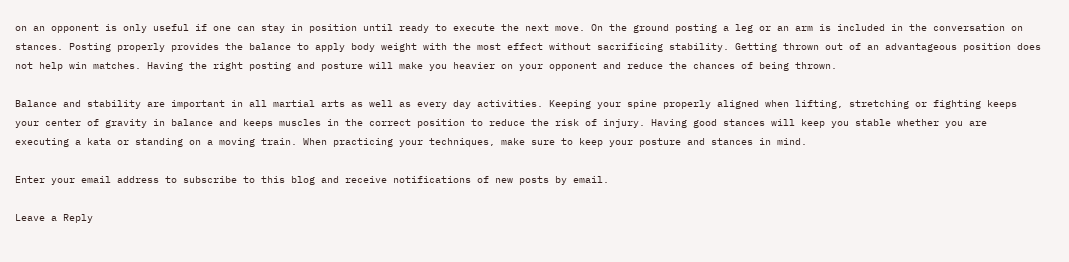on an opponent is only useful if one can stay in position until ready to execute the next move. On the ground posting a leg or an arm is included in the conversation on stances. Posting properly provides the balance to apply body weight with the most effect without sacrificing stability. Getting thrown out of an advantageous position does not help win matches. Having the right posting and posture will make you heavier on your opponent and reduce the chances of being thrown.

Balance and stability are important in all martial arts as well as every day activities. Keeping your spine properly aligned when lifting, stretching or fighting keeps your center of gravity in balance and keeps muscles in the correct position to reduce the risk of injury. Having good stances will keep you stable whether you are executing a kata or standing on a moving train. When practicing your techniques, make sure to keep your posture and stances in mind.

Enter your email address to subscribe to this blog and receive notifications of new posts by email.

Leave a Reply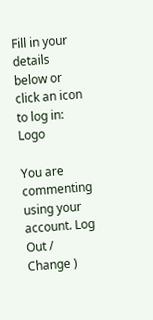Fill in your details below or click an icon to log in: Logo

You are commenting using your account. Log Out /  Change )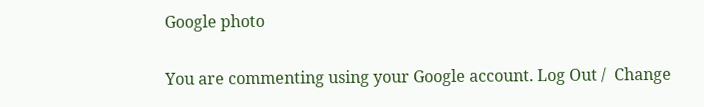Google photo

You are commenting using your Google account. Log Out /  Change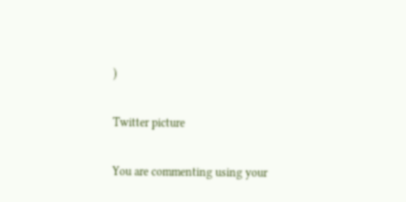)

Twitter picture

You are commenting using your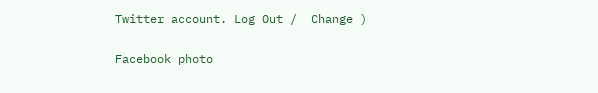Twitter account. Log Out /  Change )

Facebook photo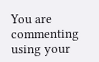You are commenting using your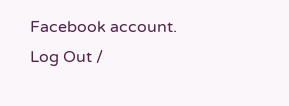Facebook account. Log Out /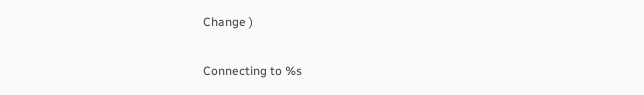Change )

Connecting to %s